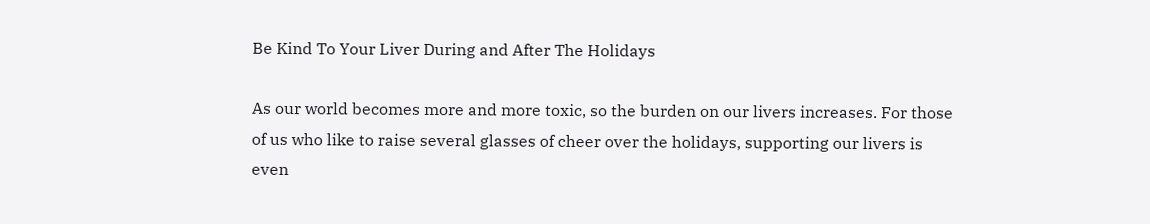Be Kind To Your Liver During and After The Holidays

As our world becomes more and more toxic, so the burden on our livers increases. For those of us who like to raise several glasses of cheer over the holidays, supporting our livers is even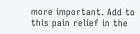more important. Add to this pain relief in the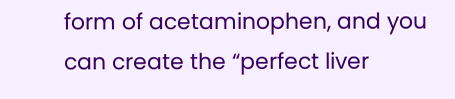form of acetaminophen, and you can create the “perfect liver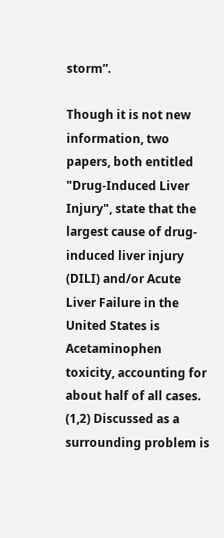storm”.

Though it is not new information, two papers, both entitled "Drug-Induced Liver Injury", state that the largest cause of drug-induced liver injury (DILI) and/or Acute Liver Failure in the United States is Acetaminophen toxicity, accounting for about half of all cases. (1,2) Discussed as a surrounding problem is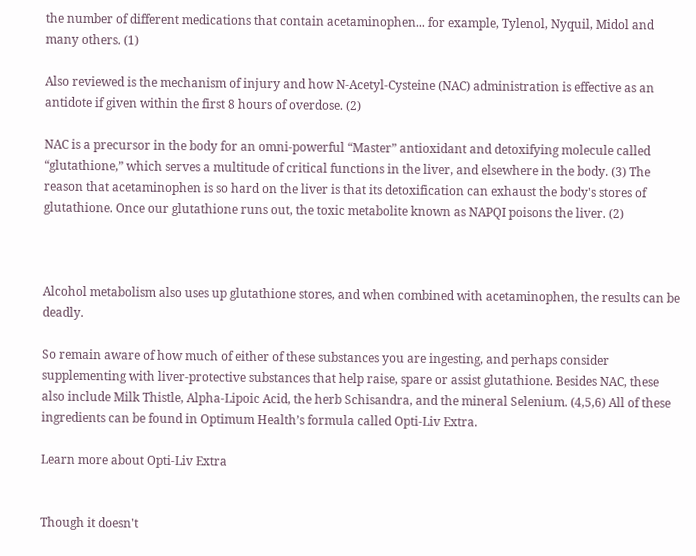the number of different medications that contain acetaminophen... for example, Tylenol, Nyquil, Midol and many others. (1)

Also reviewed is the mechanism of injury and how N-Acetyl-Cysteine (NAC) administration is effective as an antidote if given within the first 8 hours of overdose. (2)

NAC is a precursor in the body for an omni-powerful “Master” antioxidant and detoxifying molecule called “glutathione,” which serves a multitude of critical functions in the liver, and elsewhere in the body. (3) The reason that acetaminophen is so hard on the liver is that its detoxification can exhaust the body's stores of glutathione. Once our glutathione runs out, the toxic metabolite known as NAPQI poisons the liver. (2)



Alcohol metabolism also uses up glutathione stores, and when combined with acetaminophen, the results can be deadly.

So remain aware of how much of either of these substances you are ingesting, and perhaps consider supplementing with liver-protective substances that help raise, spare or assist glutathione. Besides NAC, these also include Milk Thistle, Alpha-Lipoic Acid, the herb Schisandra, and the mineral Selenium. (4,5,6) All of these ingredients can be found in Optimum Health’s formula called Opti-Liv Extra.

Learn more about Opti-Liv Extra


Though it doesn't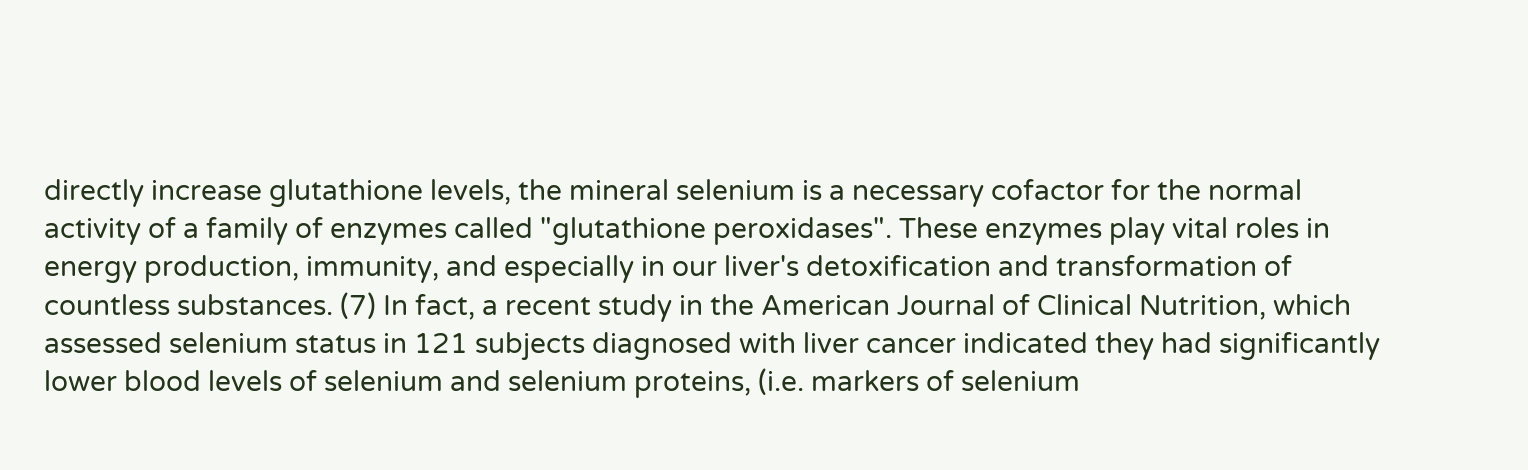directly increase glutathione levels, the mineral selenium is a necessary cofactor for the normal activity of a family of enzymes called "glutathione peroxidases". These enzymes play vital roles in energy production, immunity, and especially in our liver's detoxification and transformation of countless substances. (7) In fact, a recent study in the American Journal of Clinical Nutrition, which assessed selenium status in 121 subjects diagnosed with liver cancer indicated they had significantly lower blood levels of selenium and selenium proteins, (i.e. markers of selenium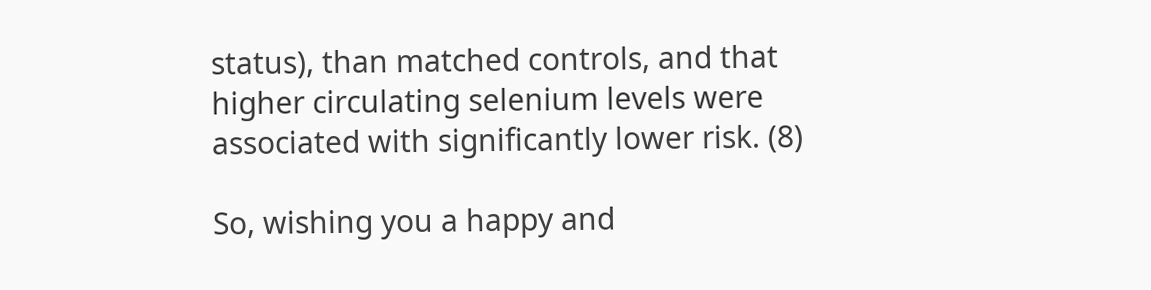status), than matched controls, and that higher circulating selenium levels were associated with significantly lower risk. (8)

So, wishing you a happy and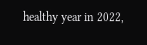healthy year in 2022,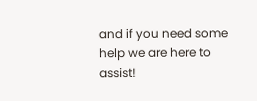and if you need some help we are here to assist!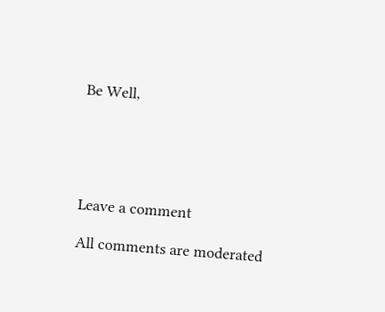Be Well,





Leave a comment

All comments are moderated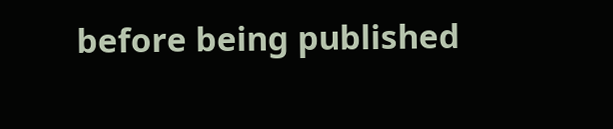before being published